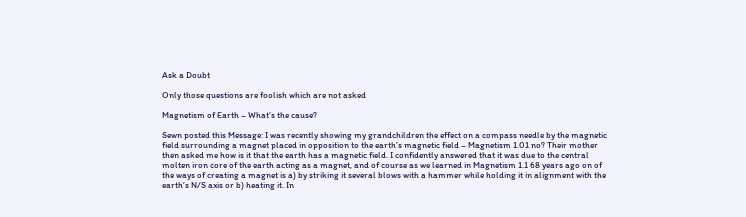Ask a Doubt

Only those questions are foolish which are not asked

Magnetism of Earth – What’s the cause?

Sewn posted this Message: I was recently showing my grandchildren the effect on a compass needle by the magnetic field surrounding a magnet placed in opposition to the earth’s magnetic field – Magnetism 1.01 no? Their mother then asked me how is it that the earth has a magnetic field. I confidently answered that it was due to the central molten iron core of the earth acting as a magnet, and of course as we learned in Magnetism 1.1 68 years ago on of the ways of creating a magnet is a) by striking it several blows with a hammer while holding it in alignment with the earth’s N/S axis or b) heating it. In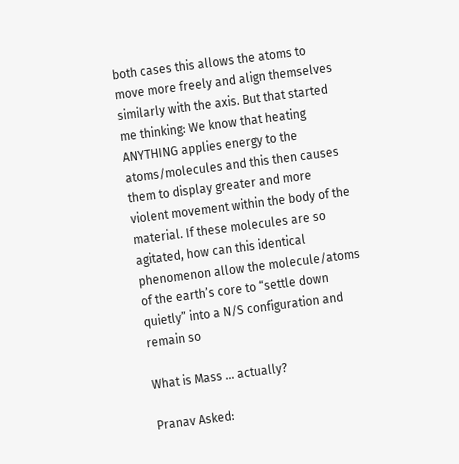both cases this allows the atoms to move more freely and align themselves similarly with the axis. But that started me thinking: We know that heating ANYTHING applies energy to the atoms/molecules and this then causes them to display greater and more violent movement within the body of the material. If these molecules are so agitated, how can this identical phenomenon allow the molecule/atoms of the earth’s core to “settle down quietly” into a N/S configuration and remain so

What is Mass … actually?

Pranav Asked: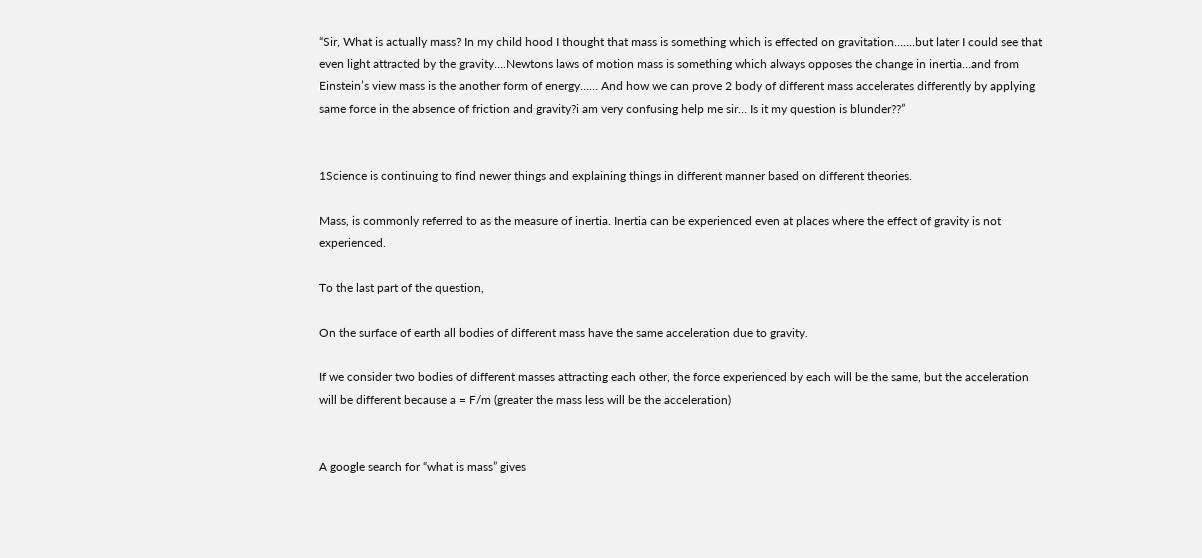“Sir, What is actually mass? In my child hood I thought that mass is something which is effected on gravitation…….but later I could see that even light attracted by the gravity….Newtons laws of motion mass is something which always opposes the change in inertia…and from Einstein’s view mass is the another form of energy…… And how we can prove 2 body of different mass accelerates differently by applying same force in the absence of friction and gravity?i am very confusing help me sir… Is it my question is blunder??”


1Science is continuing to find newer things and explaining things in different manner based on different theories.

Mass, is commonly referred to as the measure of inertia. Inertia can be experienced even at places where the effect of gravity is not experienced.

To the last part of the question,

On the surface of earth all bodies of different mass have the same acceleration due to gravity.

If we consider two bodies of different masses attracting each other, the force experienced by each will be the same, but the acceleration will be different because a = F/m (greater the mass less will be the acceleration)


A google search for “what is mass” gives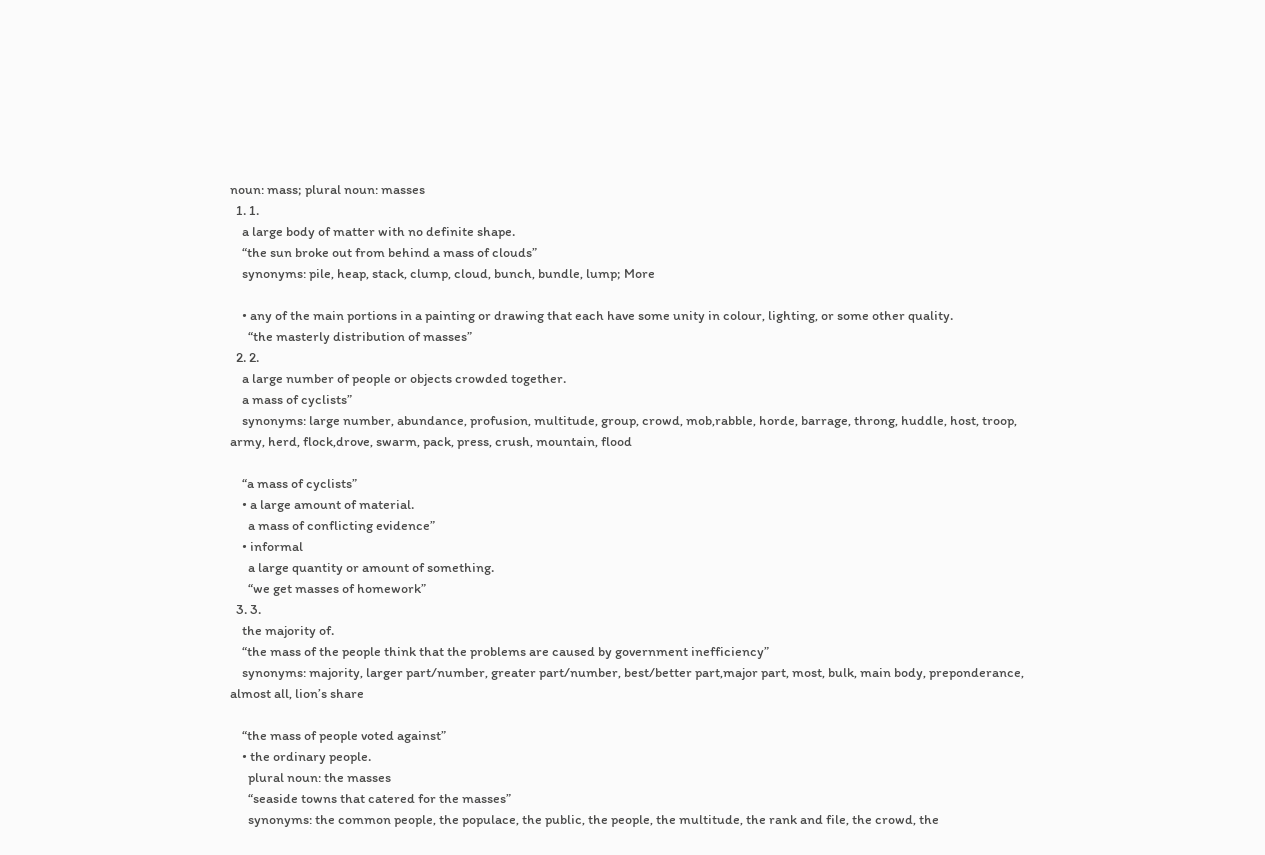noun: mass; plural noun: masses
  1. 1.
    a large body of matter with no definite shape.
    “the sun broke out from behind a mass of clouds”
    synonyms: pile, heap, stack, clump, cloud, bunch, bundle, lump; More

    • any of the main portions in a painting or drawing that each have some unity in colour, lighting, or some other quality.
      “the masterly distribution of masses”
  2. 2.
    a large number of people or objects crowded together.
    a mass of cyclists”
    synonyms: large number, abundance, profusion, multitude, group, crowd, mob,rabble, horde, barrage, throng, huddle, host, troop, army, herd, flock,drove, swarm, pack, press, crush, mountain, flood

    “a mass of cyclists”
    • a large amount of material.
      a mass of conflicting evidence”
    • informal
      a large quantity or amount of something.
      “we get masses of homework”
  3. 3.
    the majority of.
    “the mass of the people think that the problems are caused by government inefficiency”
    synonyms: majority, larger part/number, greater part/number, best/better part,major part, most, bulk, main body, preponderance, almost all, lion’s share

    “the mass of people voted against”
    • the ordinary people.
      plural noun: the masses
      “seaside towns that catered for the masses”
      synonyms: the common people, the populace, the public, the people, the multitude, the rank and file, the crowd, the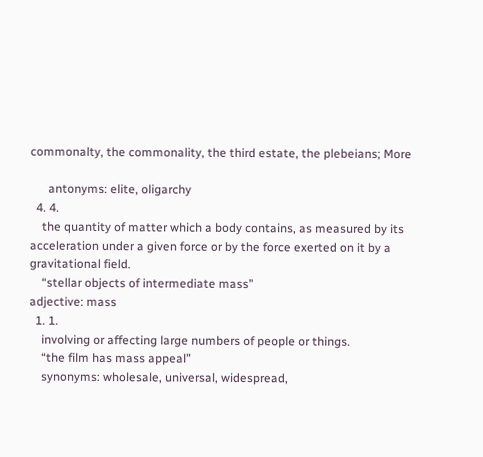commonalty, the commonality, the third estate, the plebeians; More

      antonyms: elite, oligarchy
  4. 4.
    the quantity of matter which a body contains, as measured by its acceleration under a given force or by the force exerted on it by a gravitational field.
    “stellar objects of intermediate mass”
adjective: mass
  1. 1.
    involving or affecting large numbers of people or things.
    “the film has mass appeal”
    synonyms: wholesale, universal, widespread,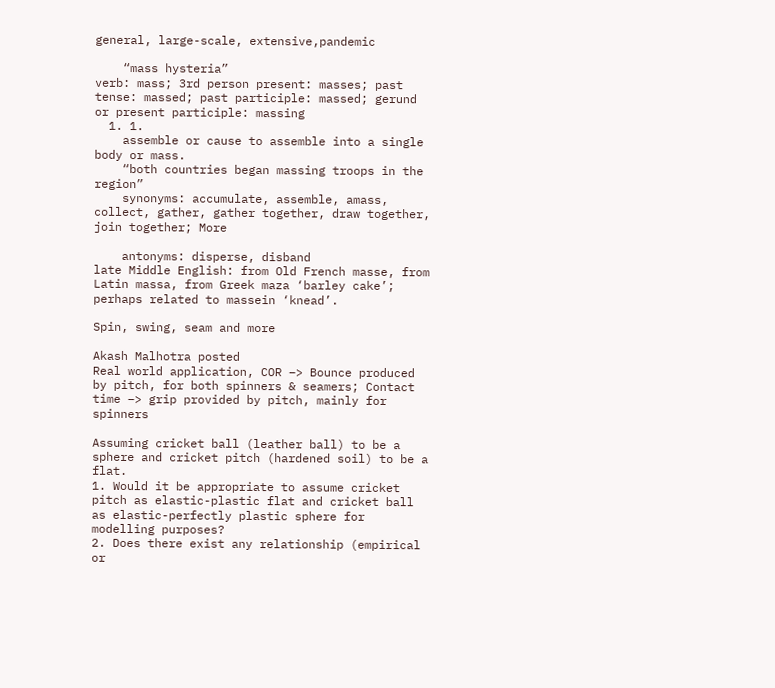general, large-scale, extensive,pandemic

    “mass hysteria”
verb: mass; 3rd person present: masses; past tense: massed; past participle: massed; gerund or present participle: massing
  1. 1.
    assemble or cause to assemble into a single body or mass.
    “both countries began massing troops in the region”
    synonyms: accumulate, assemble, amass, collect, gather, gather together, draw together, join together; More

    antonyms: disperse, disband
late Middle English: from Old French masse, from Latin massa, from Greek maza ‘barley cake’; perhaps related to massein ‘knead’.

Spin, swing, seam and more

Akash Malhotra posted
Real world application, COR –> Bounce produced by pitch, for both spinners & seamers; Contact time –> grip provided by pitch, mainly for spinners

Assuming cricket ball (leather ball) to be a sphere and cricket pitch (hardened soil) to be a flat.
1. Would it be appropriate to assume cricket pitch as elastic-plastic flat and cricket ball as elastic-perfectly plastic sphere for modelling purposes?
2. Does there exist any relationship (empirical or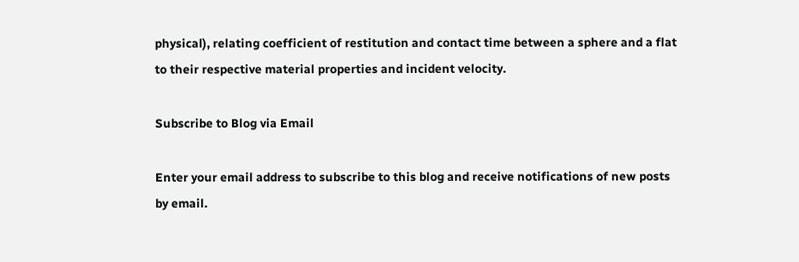physical), relating coefficient of restitution and contact time between a sphere and a flat to their respective material properties and incident velocity.

Subscribe to Blog via Email

Enter your email address to subscribe to this blog and receive notifications of new posts by email.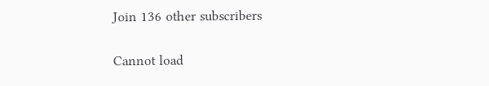Join 136 other subscribers

Cannot load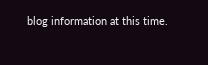blog information at this time.